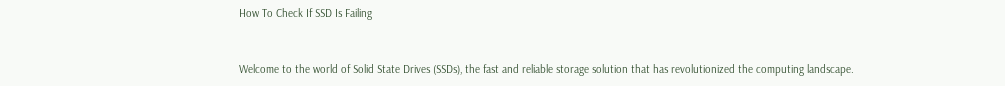How To Check If SSD Is Failing



Welcome to the world of Solid State Drives (SSDs), the fast and reliable storage solution that has revolutionized the computing landscape.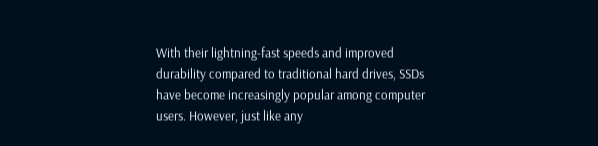With their lightning-fast speeds and improved durability compared to traditional hard drives, SSDs have become increasingly popular among computer users. However, just like any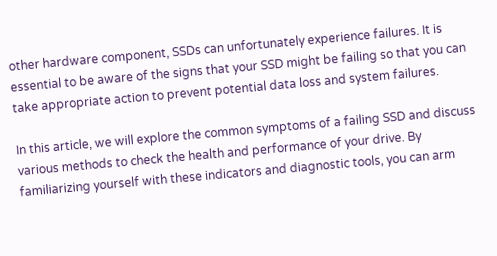other hardware component, SSDs can unfortunately experience failures. It is essential to be aware of the signs that your SSD might be failing so that you can take appropriate action to prevent potential data loss and system failures.

In this article, we will explore the common symptoms of a failing SSD and discuss various methods to check the health and performance of your drive. By familiarizing yourself with these indicators and diagnostic tools, you can arm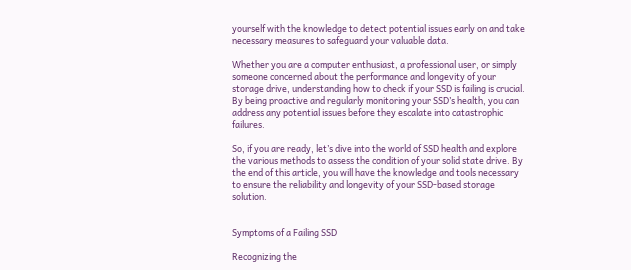yourself with the knowledge to detect potential issues early on and take necessary measures to safeguard your valuable data.

Whether you are a computer enthusiast, a professional user, or simply someone concerned about the performance and longevity of your storage drive, understanding how to check if your SSD is failing is crucial. By being proactive and regularly monitoring your SSD’s health, you can address any potential issues before they escalate into catastrophic failures.

So, if you are ready, let’s dive into the world of SSD health and explore the various methods to assess the condition of your solid state drive. By the end of this article, you will have the knowledge and tools necessary to ensure the reliability and longevity of your SSD-based storage solution.


Symptoms of a Failing SSD

Recognizing the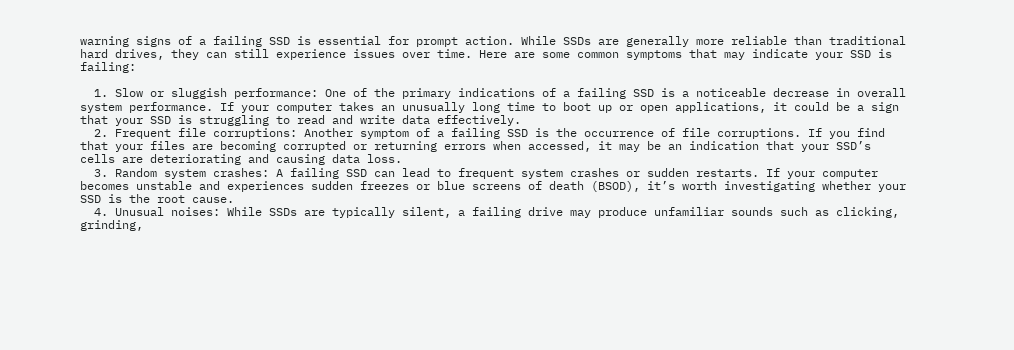warning signs of a failing SSD is essential for prompt action. While SSDs are generally more reliable than traditional hard drives, they can still experience issues over time. Here are some common symptoms that may indicate your SSD is failing:

  1. Slow or sluggish performance: One of the primary indications of a failing SSD is a noticeable decrease in overall system performance. If your computer takes an unusually long time to boot up or open applications, it could be a sign that your SSD is struggling to read and write data effectively.
  2. Frequent file corruptions: Another symptom of a failing SSD is the occurrence of file corruptions. If you find that your files are becoming corrupted or returning errors when accessed, it may be an indication that your SSD’s cells are deteriorating and causing data loss.
  3. Random system crashes: A failing SSD can lead to frequent system crashes or sudden restarts. If your computer becomes unstable and experiences sudden freezes or blue screens of death (BSOD), it’s worth investigating whether your SSD is the root cause.
  4. Unusual noises: While SSDs are typically silent, a failing drive may produce unfamiliar sounds such as clicking, grinding,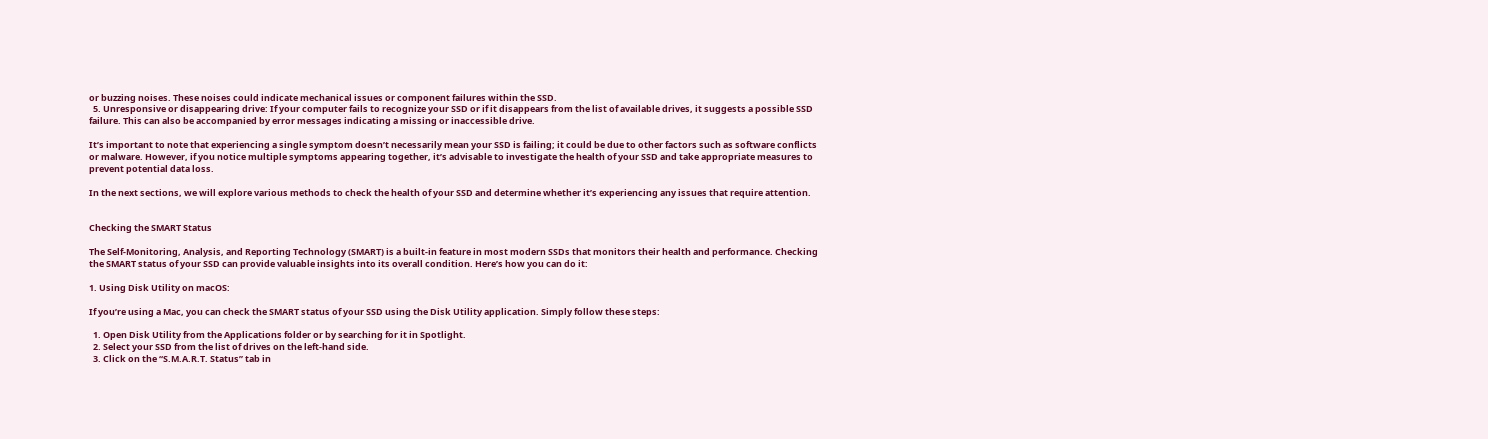or buzzing noises. These noises could indicate mechanical issues or component failures within the SSD.
  5. Unresponsive or disappearing drive: If your computer fails to recognize your SSD or if it disappears from the list of available drives, it suggests a possible SSD failure. This can also be accompanied by error messages indicating a missing or inaccessible drive.

It’s important to note that experiencing a single symptom doesn’t necessarily mean your SSD is failing; it could be due to other factors such as software conflicts or malware. However, if you notice multiple symptoms appearing together, it’s advisable to investigate the health of your SSD and take appropriate measures to prevent potential data loss.

In the next sections, we will explore various methods to check the health of your SSD and determine whether it’s experiencing any issues that require attention.


Checking the SMART Status

The Self-Monitoring, Analysis, and Reporting Technology (SMART) is a built-in feature in most modern SSDs that monitors their health and performance. Checking the SMART status of your SSD can provide valuable insights into its overall condition. Here’s how you can do it:

1. Using Disk Utility on macOS:

If you’re using a Mac, you can check the SMART status of your SSD using the Disk Utility application. Simply follow these steps:

  1. Open Disk Utility from the Applications folder or by searching for it in Spotlight.
  2. Select your SSD from the list of drives on the left-hand side.
  3. Click on the “S.M.A.R.T. Status” tab in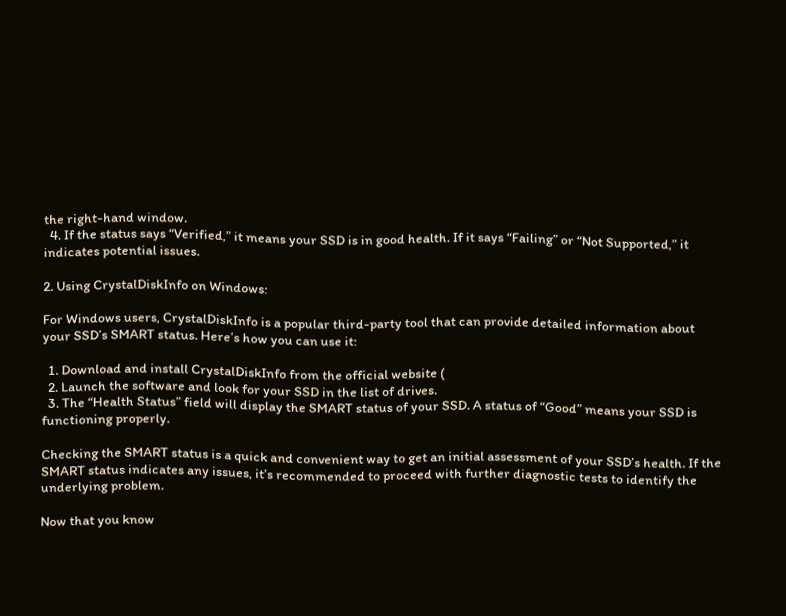the right-hand window.
  4. If the status says “Verified,” it means your SSD is in good health. If it says “Failing” or “Not Supported,” it indicates potential issues.

2. Using CrystalDiskInfo on Windows:

For Windows users, CrystalDiskInfo is a popular third-party tool that can provide detailed information about your SSD’s SMART status. Here’s how you can use it:

  1. Download and install CrystalDiskInfo from the official website (
  2. Launch the software and look for your SSD in the list of drives.
  3. The “Health Status” field will display the SMART status of your SSD. A status of “Good” means your SSD is functioning properly.

Checking the SMART status is a quick and convenient way to get an initial assessment of your SSD’s health. If the SMART status indicates any issues, it’s recommended to proceed with further diagnostic tests to identify the underlying problem.

Now that you know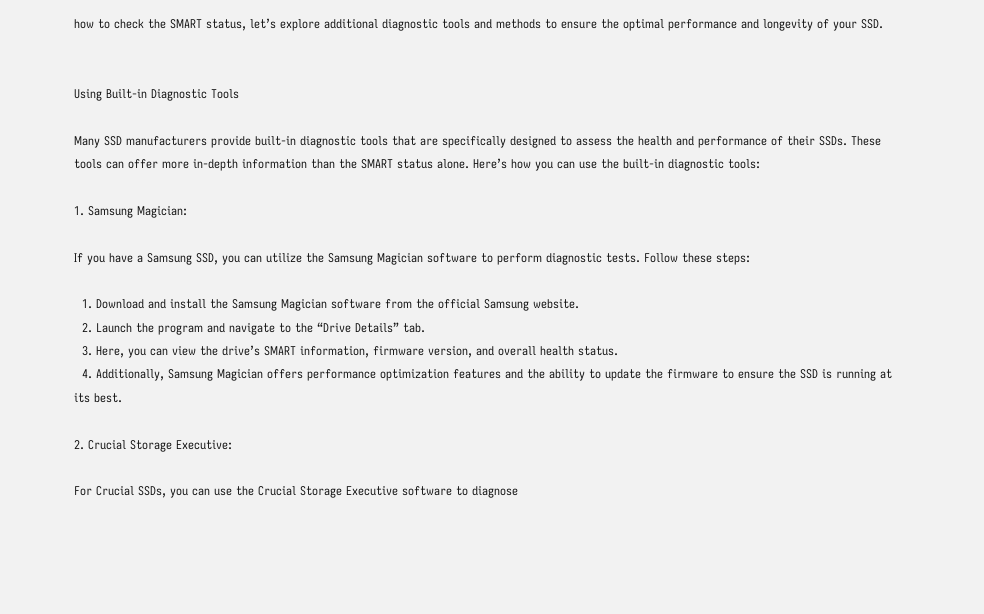how to check the SMART status, let’s explore additional diagnostic tools and methods to ensure the optimal performance and longevity of your SSD.


Using Built-in Diagnostic Tools

Many SSD manufacturers provide built-in diagnostic tools that are specifically designed to assess the health and performance of their SSDs. These tools can offer more in-depth information than the SMART status alone. Here’s how you can use the built-in diagnostic tools:

1. Samsung Magician:

If you have a Samsung SSD, you can utilize the Samsung Magician software to perform diagnostic tests. Follow these steps:

  1. Download and install the Samsung Magician software from the official Samsung website.
  2. Launch the program and navigate to the “Drive Details” tab.
  3. Here, you can view the drive’s SMART information, firmware version, and overall health status.
  4. Additionally, Samsung Magician offers performance optimization features and the ability to update the firmware to ensure the SSD is running at its best.

2. Crucial Storage Executive:

For Crucial SSDs, you can use the Crucial Storage Executive software to diagnose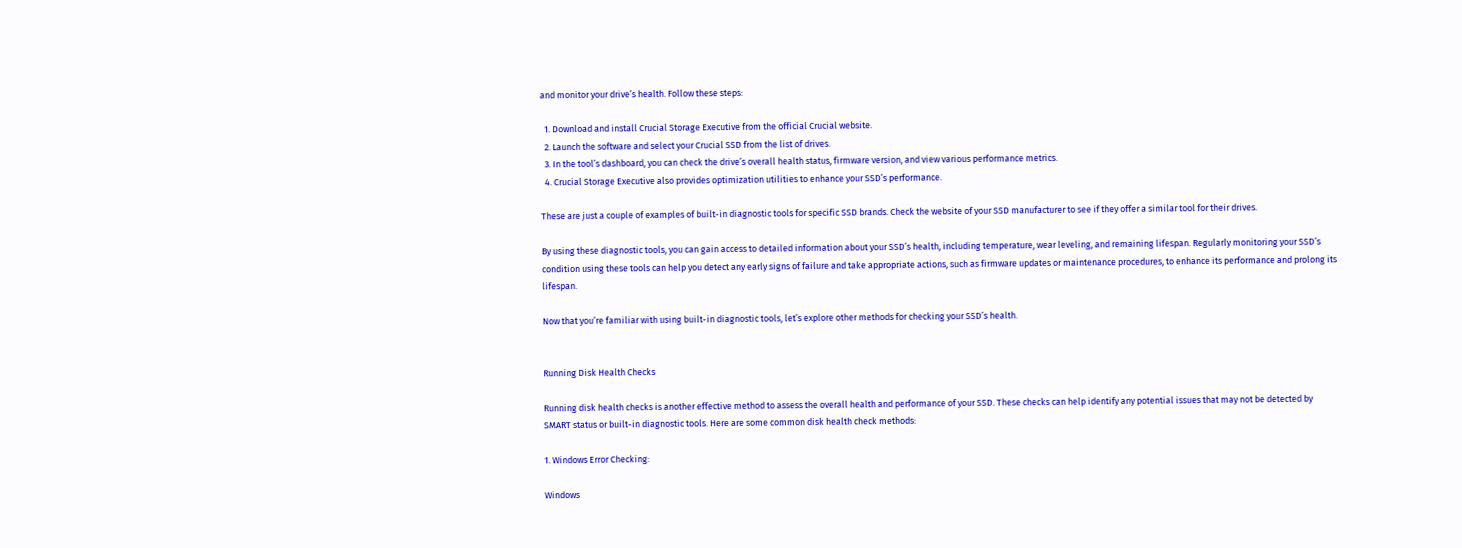and monitor your drive’s health. Follow these steps:

  1. Download and install Crucial Storage Executive from the official Crucial website.
  2. Launch the software and select your Crucial SSD from the list of drives.
  3. In the tool’s dashboard, you can check the drive’s overall health status, firmware version, and view various performance metrics.
  4. Crucial Storage Executive also provides optimization utilities to enhance your SSD’s performance.

These are just a couple of examples of built-in diagnostic tools for specific SSD brands. Check the website of your SSD manufacturer to see if they offer a similar tool for their drives.

By using these diagnostic tools, you can gain access to detailed information about your SSD’s health, including temperature, wear leveling, and remaining lifespan. Regularly monitoring your SSD’s condition using these tools can help you detect any early signs of failure and take appropriate actions, such as firmware updates or maintenance procedures, to enhance its performance and prolong its lifespan.

Now that you’re familiar with using built-in diagnostic tools, let’s explore other methods for checking your SSD’s health.


Running Disk Health Checks

Running disk health checks is another effective method to assess the overall health and performance of your SSD. These checks can help identify any potential issues that may not be detected by SMART status or built-in diagnostic tools. Here are some common disk health check methods:

1. Windows Error Checking:

Windows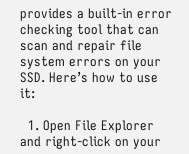provides a built-in error checking tool that can scan and repair file system errors on your SSD. Here’s how to use it:

  1. Open File Explorer and right-click on your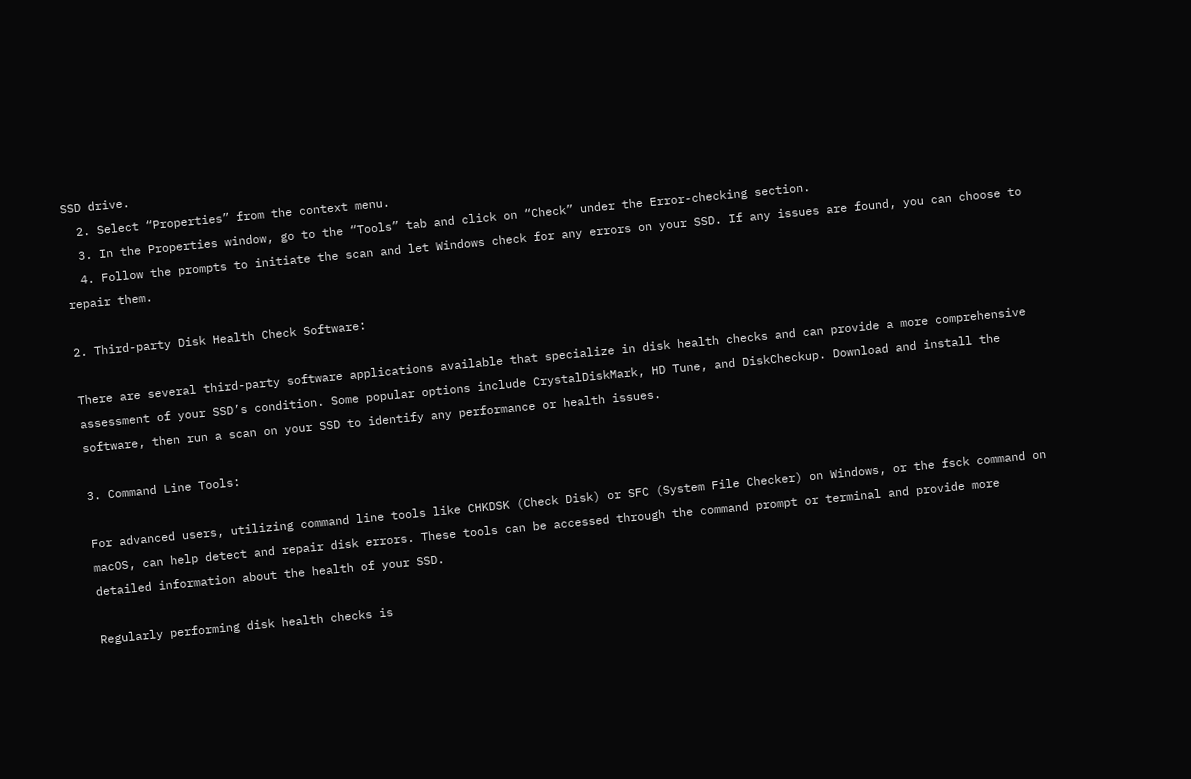SSD drive.
  2. Select “Properties” from the context menu.
  3. In the Properties window, go to the “Tools” tab and click on “Check” under the Error-checking section.
  4. Follow the prompts to initiate the scan and let Windows check for any errors on your SSD. If any issues are found, you can choose to repair them.

2. Third-party Disk Health Check Software:

There are several third-party software applications available that specialize in disk health checks and can provide a more comprehensive assessment of your SSD’s condition. Some popular options include CrystalDiskMark, HD Tune, and DiskCheckup. Download and install the software, then run a scan on your SSD to identify any performance or health issues.

3. Command Line Tools:

For advanced users, utilizing command line tools like CHKDSK (Check Disk) or SFC (System File Checker) on Windows, or the fsck command on macOS, can help detect and repair disk errors. These tools can be accessed through the command prompt or terminal and provide more detailed information about the health of your SSD.

Regularly performing disk health checks is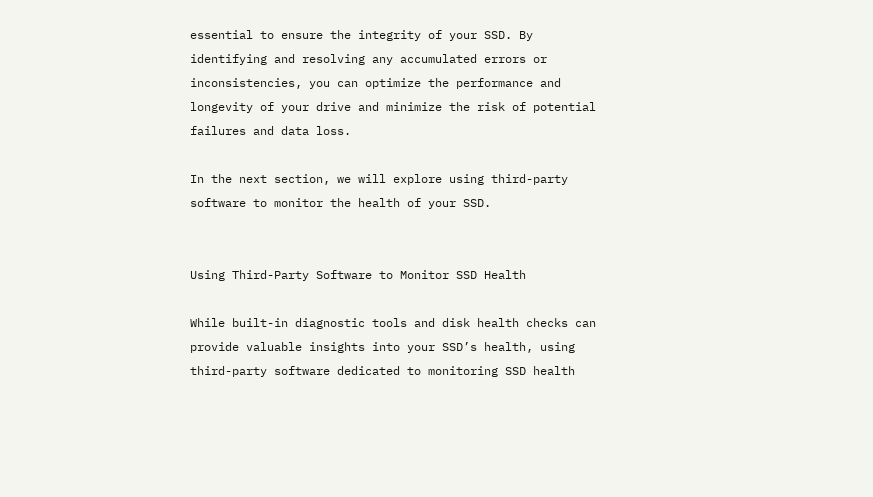essential to ensure the integrity of your SSD. By identifying and resolving any accumulated errors or inconsistencies, you can optimize the performance and longevity of your drive and minimize the risk of potential failures and data loss.

In the next section, we will explore using third-party software to monitor the health of your SSD.


Using Third-Party Software to Monitor SSD Health

While built-in diagnostic tools and disk health checks can provide valuable insights into your SSD’s health, using third-party software dedicated to monitoring SSD health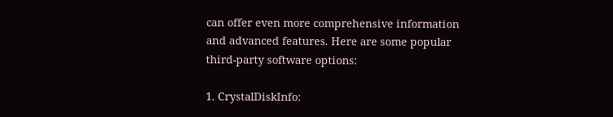can offer even more comprehensive information and advanced features. Here are some popular third-party software options:

1. CrystalDiskInfo: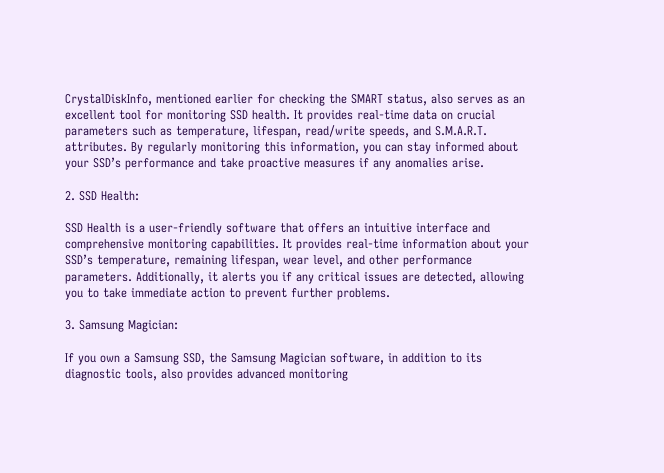CrystalDiskInfo, mentioned earlier for checking the SMART status, also serves as an excellent tool for monitoring SSD health. It provides real-time data on crucial parameters such as temperature, lifespan, read/write speeds, and S.M.A.R.T. attributes. By regularly monitoring this information, you can stay informed about your SSD’s performance and take proactive measures if any anomalies arise.

2. SSD Health:

SSD Health is a user-friendly software that offers an intuitive interface and comprehensive monitoring capabilities. It provides real-time information about your SSD’s temperature, remaining lifespan, wear level, and other performance parameters. Additionally, it alerts you if any critical issues are detected, allowing you to take immediate action to prevent further problems.

3. Samsung Magician:

If you own a Samsung SSD, the Samsung Magician software, in addition to its diagnostic tools, also provides advanced monitoring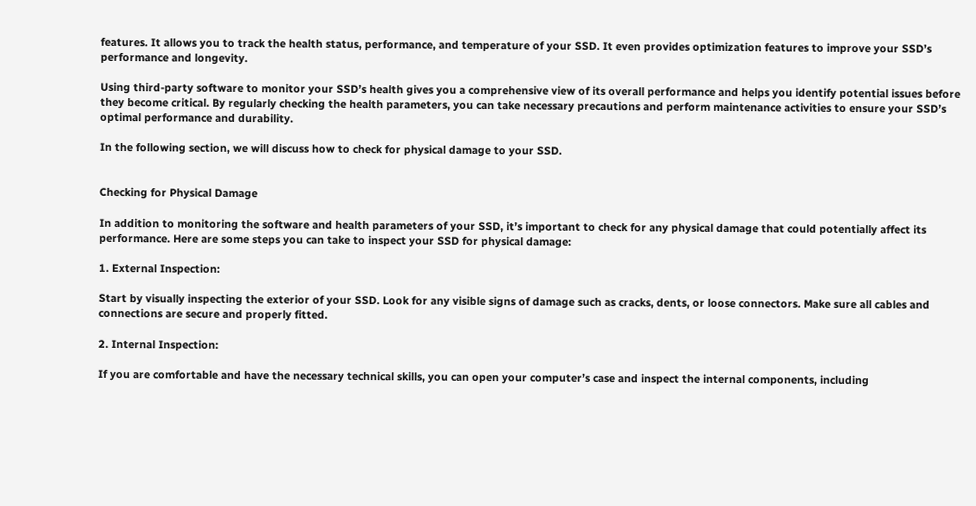features. It allows you to track the health status, performance, and temperature of your SSD. It even provides optimization features to improve your SSD’s performance and longevity.

Using third-party software to monitor your SSD’s health gives you a comprehensive view of its overall performance and helps you identify potential issues before they become critical. By regularly checking the health parameters, you can take necessary precautions and perform maintenance activities to ensure your SSD’s optimal performance and durability.

In the following section, we will discuss how to check for physical damage to your SSD.


Checking for Physical Damage

In addition to monitoring the software and health parameters of your SSD, it’s important to check for any physical damage that could potentially affect its performance. Here are some steps you can take to inspect your SSD for physical damage:

1. External Inspection:

Start by visually inspecting the exterior of your SSD. Look for any visible signs of damage such as cracks, dents, or loose connectors. Make sure all cables and connections are secure and properly fitted.

2. Internal Inspection:

If you are comfortable and have the necessary technical skills, you can open your computer’s case and inspect the internal components, including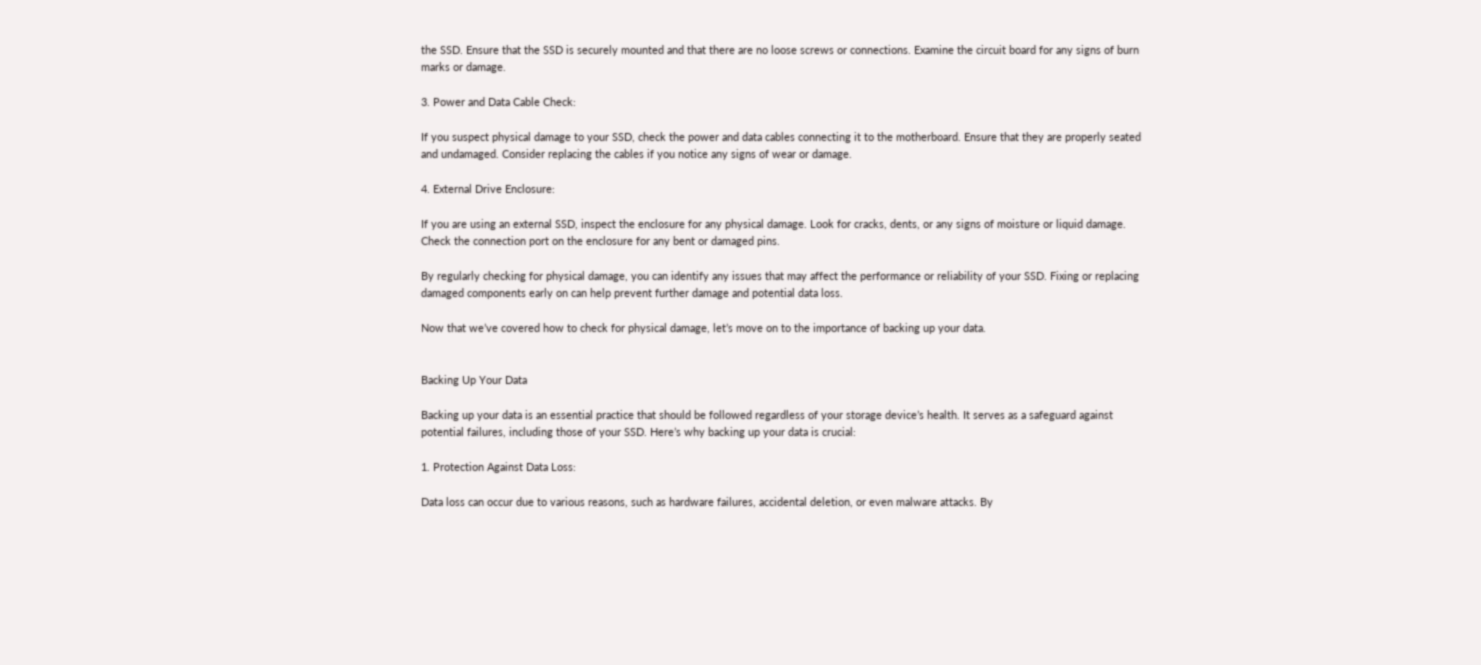the SSD. Ensure that the SSD is securely mounted and that there are no loose screws or connections. Examine the circuit board for any signs of burn marks or damage.

3. Power and Data Cable Check:

If you suspect physical damage to your SSD, check the power and data cables connecting it to the motherboard. Ensure that they are properly seated and undamaged. Consider replacing the cables if you notice any signs of wear or damage.

4. External Drive Enclosure:

If you are using an external SSD, inspect the enclosure for any physical damage. Look for cracks, dents, or any signs of moisture or liquid damage. Check the connection port on the enclosure for any bent or damaged pins.

By regularly checking for physical damage, you can identify any issues that may affect the performance or reliability of your SSD. Fixing or replacing damaged components early on can help prevent further damage and potential data loss.

Now that we’ve covered how to check for physical damage, let’s move on to the importance of backing up your data.


Backing Up Your Data

Backing up your data is an essential practice that should be followed regardless of your storage device’s health. It serves as a safeguard against potential failures, including those of your SSD. Here’s why backing up your data is crucial:

1. Protection Against Data Loss:

Data loss can occur due to various reasons, such as hardware failures, accidental deletion, or even malware attacks. By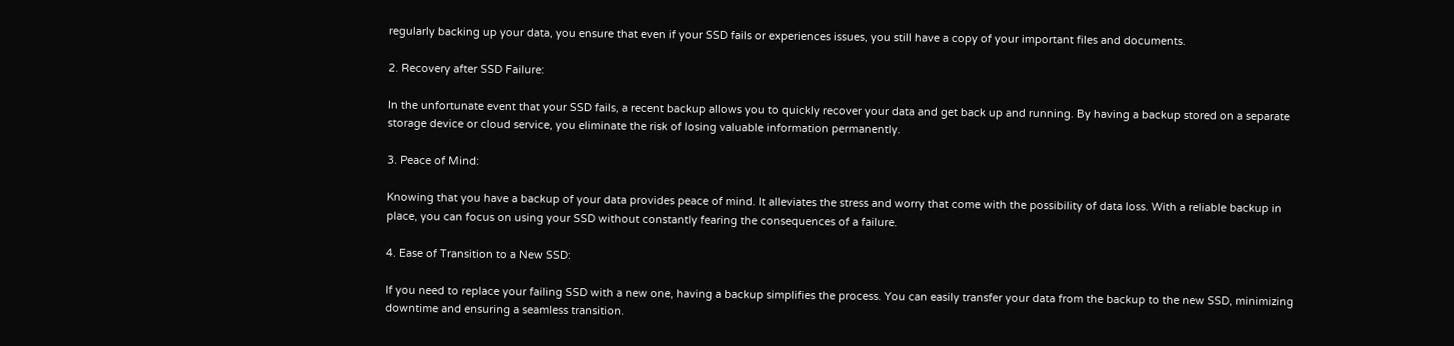regularly backing up your data, you ensure that even if your SSD fails or experiences issues, you still have a copy of your important files and documents.

2. Recovery after SSD Failure:

In the unfortunate event that your SSD fails, a recent backup allows you to quickly recover your data and get back up and running. By having a backup stored on a separate storage device or cloud service, you eliminate the risk of losing valuable information permanently.

3. Peace of Mind:

Knowing that you have a backup of your data provides peace of mind. It alleviates the stress and worry that come with the possibility of data loss. With a reliable backup in place, you can focus on using your SSD without constantly fearing the consequences of a failure.

4. Ease of Transition to a New SSD:

If you need to replace your failing SSD with a new one, having a backup simplifies the process. You can easily transfer your data from the backup to the new SSD, minimizing downtime and ensuring a seamless transition.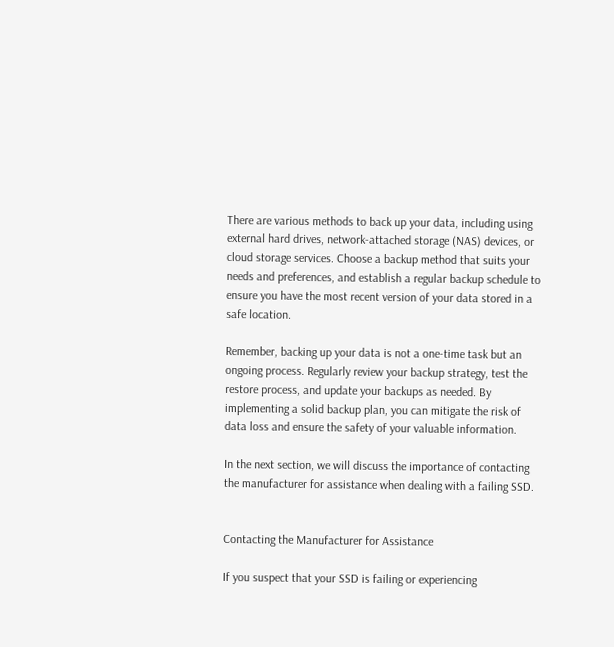There are various methods to back up your data, including using external hard drives, network-attached storage (NAS) devices, or cloud storage services. Choose a backup method that suits your needs and preferences, and establish a regular backup schedule to ensure you have the most recent version of your data stored in a safe location.

Remember, backing up your data is not a one-time task but an ongoing process. Regularly review your backup strategy, test the restore process, and update your backups as needed. By implementing a solid backup plan, you can mitigate the risk of data loss and ensure the safety of your valuable information.

In the next section, we will discuss the importance of contacting the manufacturer for assistance when dealing with a failing SSD.


Contacting the Manufacturer for Assistance

If you suspect that your SSD is failing or experiencing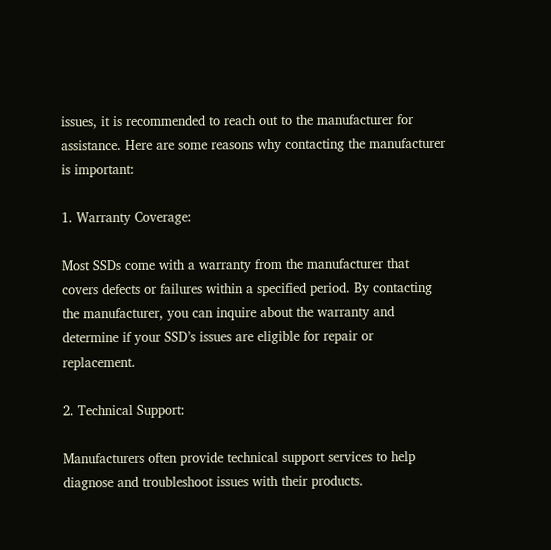issues, it is recommended to reach out to the manufacturer for assistance. Here are some reasons why contacting the manufacturer is important:

1. Warranty Coverage:

Most SSDs come with a warranty from the manufacturer that covers defects or failures within a specified period. By contacting the manufacturer, you can inquire about the warranty and determine if your SSD’s issues are eligible for repair or replacement.

2. Technical Support:

Manufacturers often provide technical support services to help diagnose and troubleshoot issues with their products.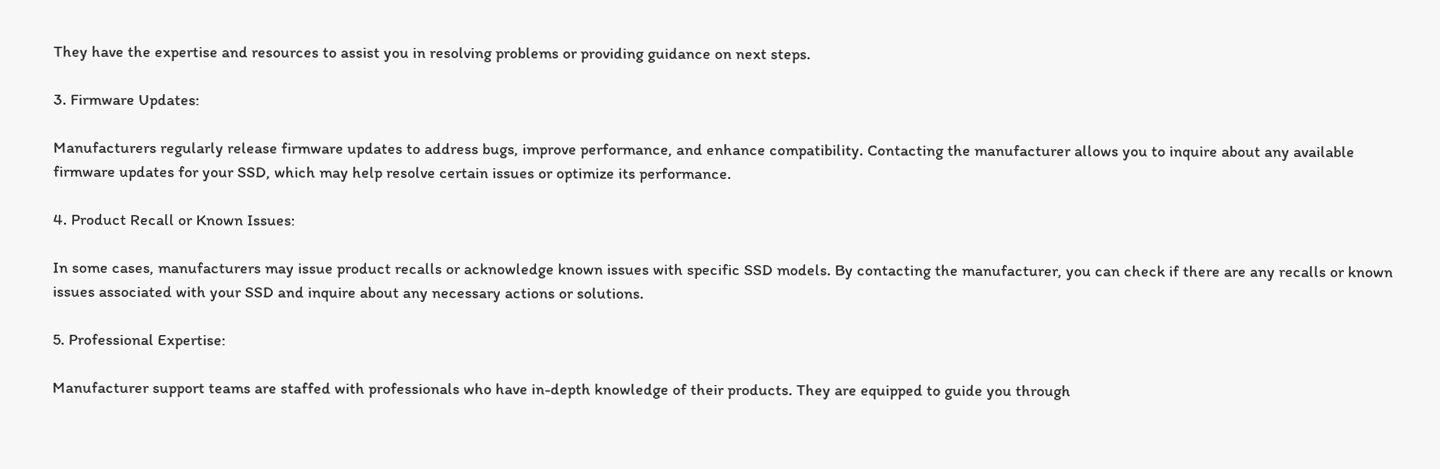They have the expertise and resources to assist you in resolving problems or providing guidance on next steps.

3. Firmware Updates:

Manufacturers regularly release firmware updates to address bugs, improve performance, and enhance compatibility. Contacting the manufacturer allows you to inquire about any available firmware updates for your SSD, which may help resolve certain issues or optimize its performance.

4. Product Recall or Known Issues:

In some cases, manufacturers may issue product recalls or acknowledge known issues with specific SSD models. By contacting the manufacturer, you can check if there are any recalls or known issues associated with your SSD and inquire about any necessary actions or solutions.

5. Professional Expertise:

Manufacturer support teams are staffed with professionals who have in-depth knowledge of their products. They are equipped to guide you through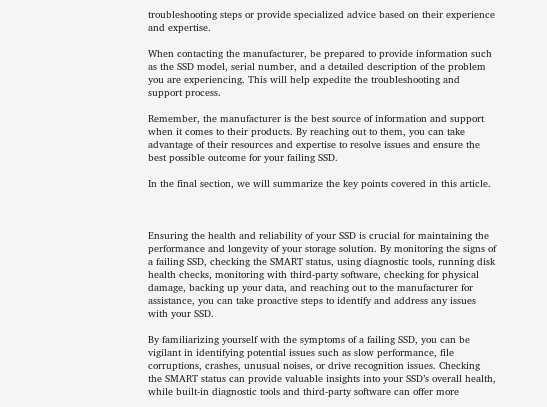troubleshooting steps or provide specialized advice based on their experience and expertise.

When contacting the manufacturer, be prepared to provide information such as the SSD model, serial number, and a detailed description of the problem you are experiencing. This will help expedite the troubleshooting and support process.

Remember, the manufacturer is the best source of information and support when it comes to their products. By reaching out to them, you can take advantage of their resources and expertise to resolve issues and ensure the best possible outcome for your failing SSD.

In the final section, we will summarize the key points covered in this article.



Ensuring the health and reliability of your SSD is crucial for maintaining the performance and longevity of your storage solution. By monitoring the signs of a failing SSD, checking the SMART status, using diagnostic tools, running disk health checks, monitoring with third-party software, checking for physical damage, backing up your data, and reaching out to the manufacturer for assistance, you can take proactive steps to identify and address any issues with your SSD.

By familiarizing yourself with the symptoms of a failing SSD, you can be vigilant in identifying potential issues such as slow performance, file corruptions, crashes, unusual noises, or drive recognition issues. Checking the SMART status can provide valuable insights into your SSD’s overall health, while built-in diagnostic tools and third-party software can offer more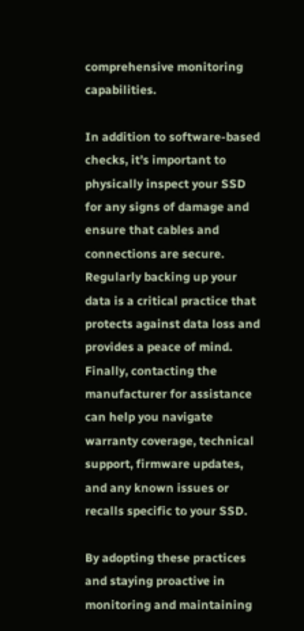comprehensive monitoring capabilities.

In addition to software-based checks, it’s important to physically inspect your SSD for any signs of damage and ensure that cables and connections are secure. Regularly backing up your data is a critical practice that protects against data loss and provides a peace of mind. Finally, contacting the manufacturer for assistance can help you navigate warranty coverage, technical support, firmware updates, and any known issues or recalls specific to your SSD.

By adopting these practices and staying proactive in monitoring and maintaining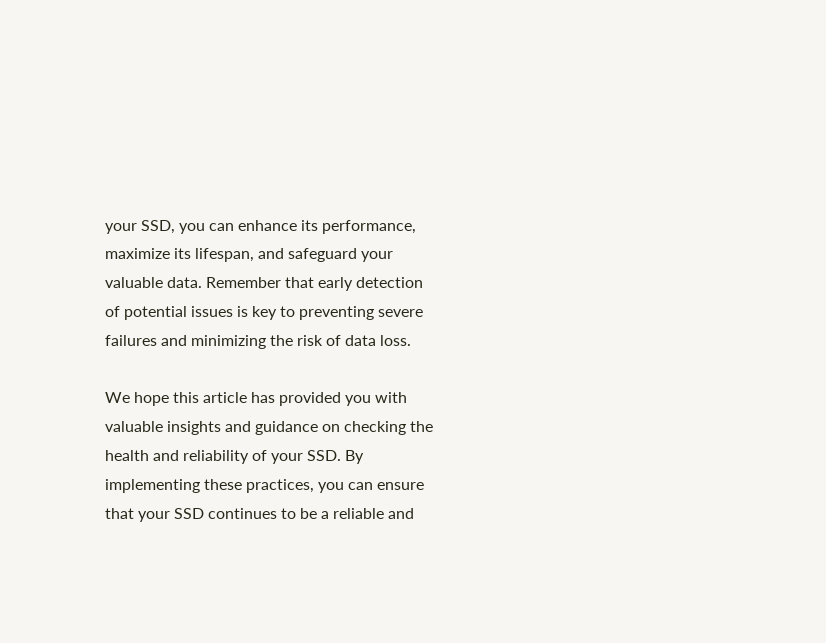your SSD, you can enhance its performance, maximize its lifespan, and safeguard your valuable data. Remember that early detection of potential issues is key to preventing severe failures and minimizing the risk of data loss.

We hope this article has provided you with valuable insights and guidance on checking the health and reliability of your SSD. By implementing these practices, you can ensure that your SSD continues to be a reliable and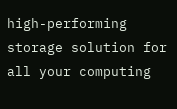high-performing storage solution for all your computing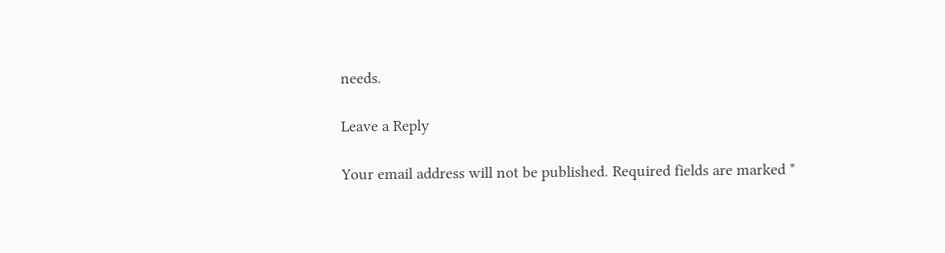needs.

Leave a Reply

Your email address will not be published. Required fields are marked *